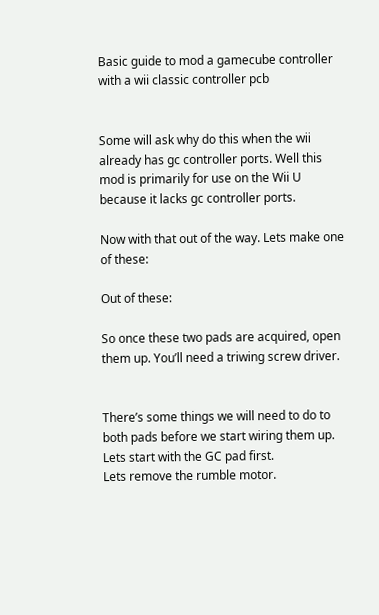Basic guide to mod a gamecube controller with a wii classic controller pcb


Some will ask why do this when the wii already has gc controller ports. Well this mod is primarily for use on the Wii U because it lacks gc controller ports.

Now with that out of the way. Lets make one of these:

Out of these:

So once these two pads are acquired, open them up. You’ll need a triwing screw driver.


There’s some things we will need to do to both pads before we start wiring them up. Lets start with the GC pad first.
Lets remove the rumble motor.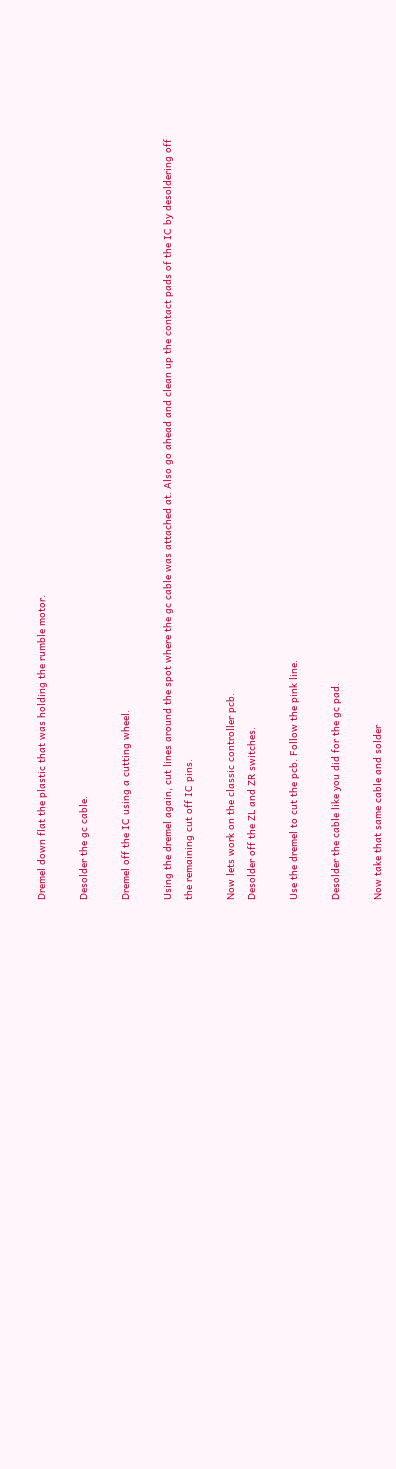Dremel down flat the plastic that was holding the rumble motor.

Desolder the gc cable.

Dremel off the IC using a cutting wheel.

Using the dremel again, cut lines around the spot where the gc cable was attached at. Also go ahead and clean up the contact pads of the IC by desoldering off the remaining cut off IC pins.

Now lets work on the classic controller pcb.
Desolder off the ZL and ZR switches.

Use the dremel to cut the pcb. Follow the pink line.

Desolder the cable like you did for the gc pad.

Now take that same cable and solder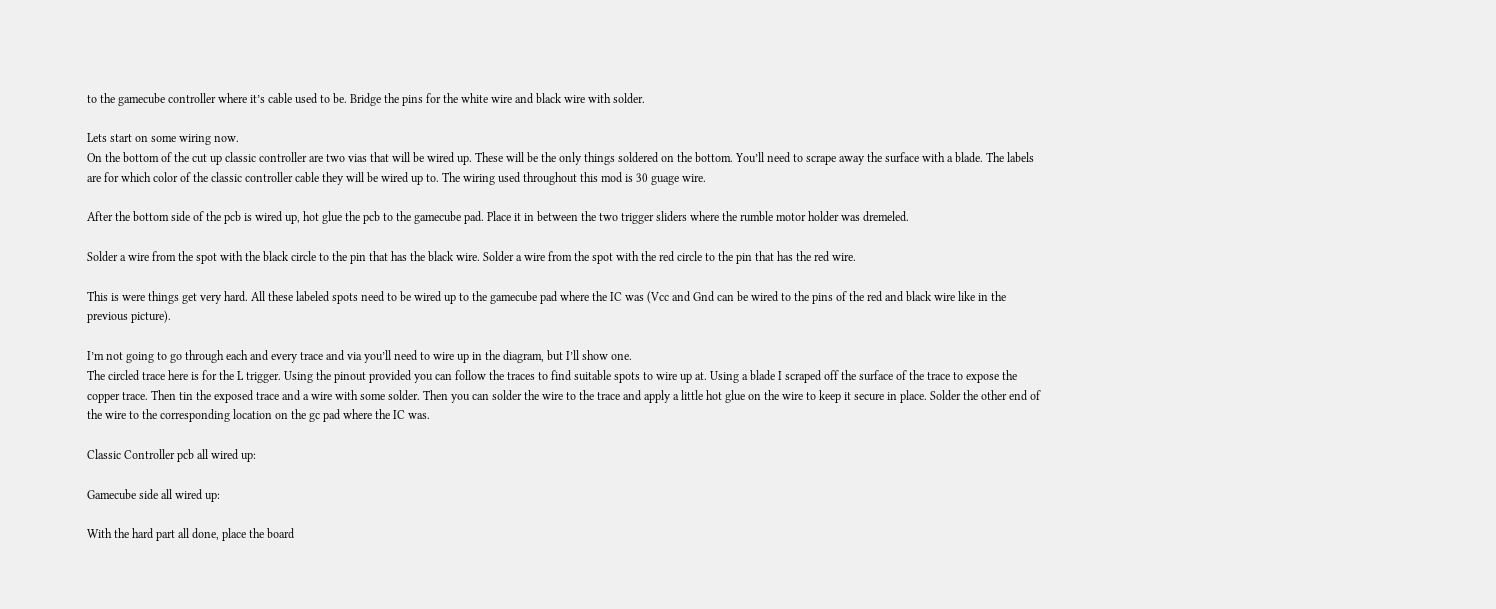to the gamecube controller where it’s cable used to be. Bridge the pins for the white wire and black wire with solder.

Lets start on some wiring now.
On the bottom of the cut up classic controller are two vias that will be wired up. These will be the only things soldered on the bottom. You’ll need to scrape away the surface with a blade. The labels are for which color of the classic controller cable they will be wired up to. The wiring used throughout this mod is 30 guage wire.

After the bottom side of the pcb is wired up, hot glue the pcb to the gamecube pad. Place it in between the two trigger sliders where the rumble motor holder was dremeled.

Solder a wire from the spot with the black circle to the pin that has the black wire. Solder a wire from the spot with the red circle to the pin that has the red wire.

This is were things get very hard. All these labeled spots need to be wired up to the gamecube pad where the IC was (Vcc and Gnd can be wired to the pins of the red and black wire like in the previous picture).

I’m not going to go through each and every trace and via you’ll need to wire up in the diagram, but I’ll show one.
The circled trace here is for the L trigger. Using the pinout provided you can follow the traces to find suitable spots to wire up at. Using a blade I scraped off the surface of the trace to expose the copper trace. Then tin the exposed trace and a wire with some solder. Then you can solder the wire to the trace and apply a little hot glue on the wire to keep it secure in place. Solder the other end of the wire to the corresponding location on the gc pad where the IC was.

Classic Controller pcb all wired up:

Gamecube side all wired up:

With the hard part all done, place the board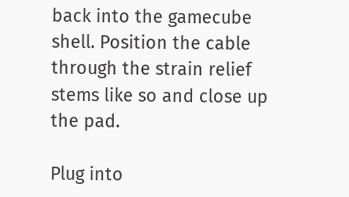back into the gamecube shell. Position the cable through the strain relief stems like so and close up the pad.

Plug into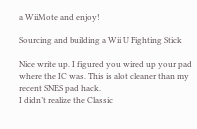a WiiMote and enjoy!

Sourcing and building a Wii U Fighting Stick

Nice write up. I figured you wired up your pad where the IC was. This is alot cleaner than my recent SNES pad hack.
I didn’t realize the Classic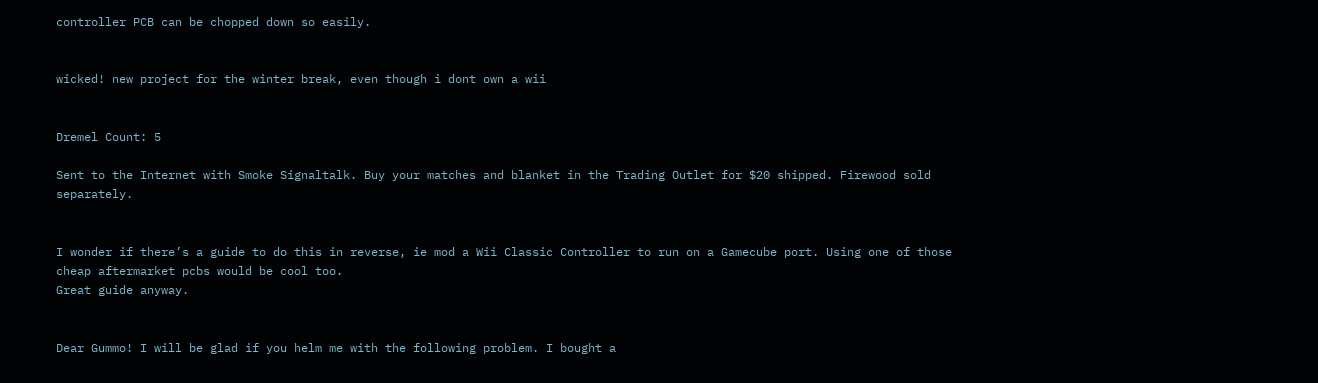controller PCB can be chopped down so easily.


wicked! new project for the winter break, even though i dont own a wii


Dremel Count: 5

Sent to the Internet with Smoke Signaltalk. Buy your matches and blanket in the Trading Outlet for $20 shipped. Firewood sold separately.


I wonder if there’s a guide to do this in reverse, ie mod a Wii Classic Controller to run on a Gamecube port. Using one of those cheap aftermarket pcbs would be cool too.
Great guide anyway.


Dear Gummo! I will be glad if you helm me with the following problem. I bought a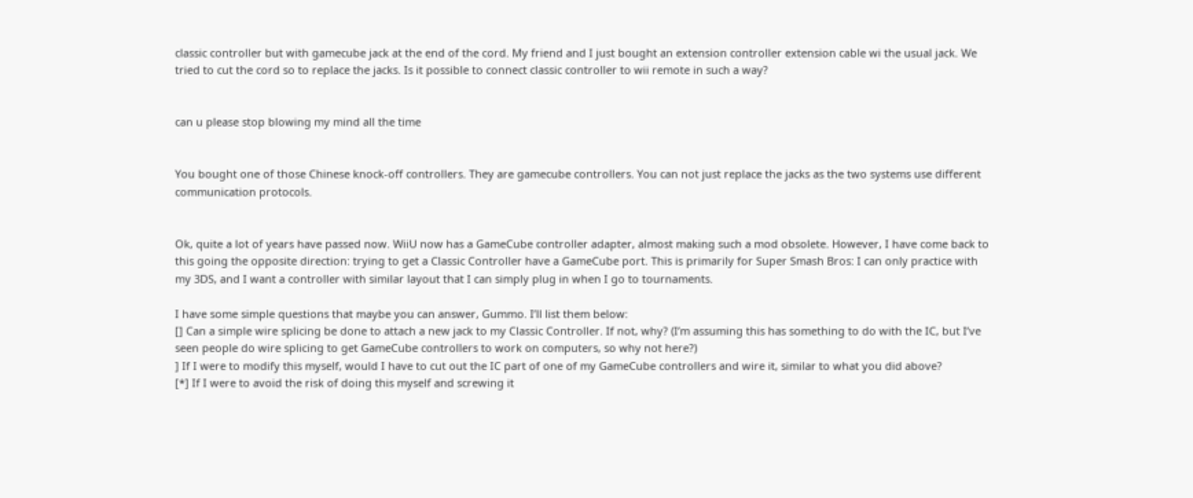classic controller but with gamecube jack at the end of the cord. My friend and I just bought an extension controller extension cable wi the usual jack. We tried to cut the cord so to replace the jacks. Is it possible to connect classic controller to wii remote in such a way?


can u please stop blowing my mind all the time


You bought one of those Chinese knock-off controllers. They are gamecube controllers. You can not just replace the jacks as the two systems use different communication protocols.


Ok, quite a lot of years have passed now. WiiU now has a GameCube controller adapter, almost making such a mod obsolete. However, I have come back to this going the opposite direction: trying to get a Classic Controller have a GameCube port. This is primarily for Super Smash Bros: I can only practice with my 3DS, and I want a controller with similar layout that I can simply plug in when I go to tournaments.

I have some simple questions that maybe you can answer, Gummo. I’ll list them below:
[] Can a simple wire splicing be done to attach a new jack to my Classic Controller. If not, why? (I’m assuming this has something to do with the IC, but I’ve seen people do wire splicing to get GameCube controllers to work on computers, so why not here?)
] If I were to modify this myself, would I have to cut out the IC part of one of my GameCube controllers and wire it, similar to what you did above?
[*] If I were to avoid the risk of doing this myself and screwing it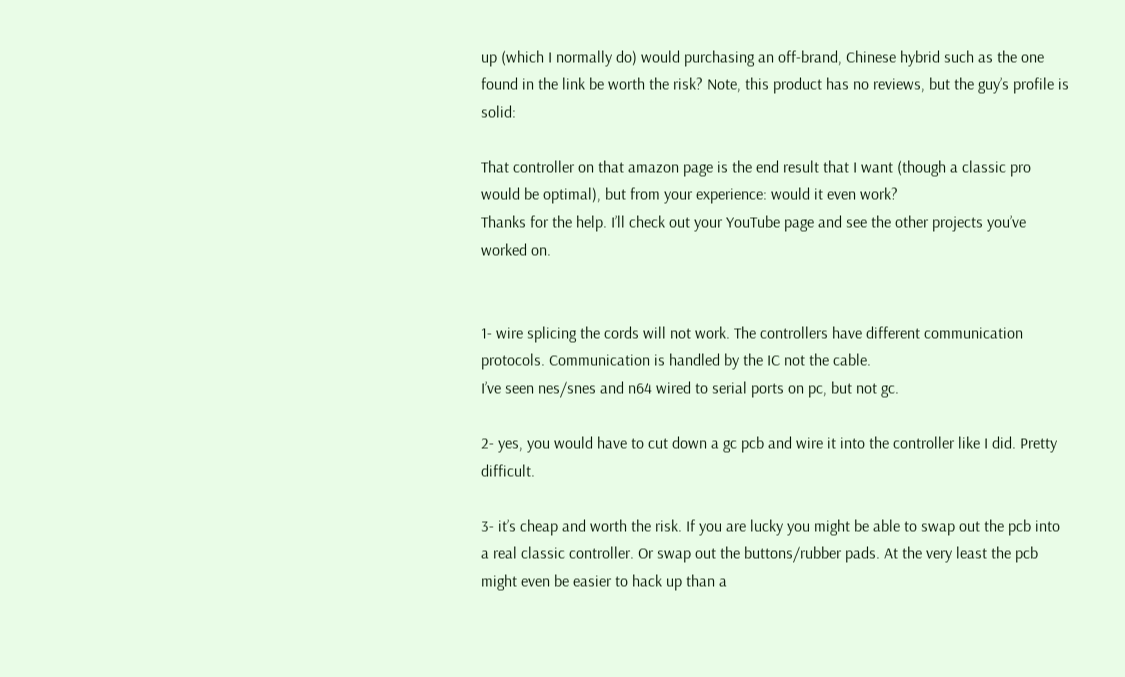up (which I normally do) would purchasing an off-brand, Chinese hybrid such as the one found in the link be worth the risk? Note, this product has no reviews, but the guy’s profile is solid:

That controller on that amazon page is the end result that I want (though a classic pro would be optimal), but from your experience: would it even work?
Thanks for the help. I’ll check out your YouTube page and see the other projects you’ve worked on.


1- wire splicing the cords will not work. The controllers have different communication protocols. Communication is handled by the IC not the cable.
I’ve seen nes/snes and n64 wired to serial ports on pc, but not gc.

2- yes, you would have to cut down a gc pcb and wire it into the controller like I did. Pretty difficult.

3- it’s cheap and worth the risk. If you are lucky you might be able to swap out the pcb into a real classic controller. Or swap out the buttons/rubber pads. At the very least the pcb might even be easier to hack up than a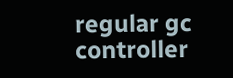regular gc controller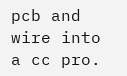pcb and wire into a cc pro.